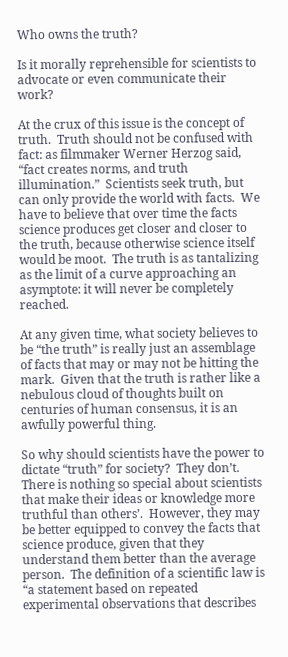Who owns the truth?

Is it morally reprehensible for scientists to advocate or even communicate their work?

At the crux of this issue is the concept of truth.  Truth should not be confused with fact: as filmmaker Werner Herzog said, “fact creates norms, and truth illumination.”  Scientists seek truth, but can only provide the world with facts.  We have to believe that over time the facts science produces get closer and closer to the truth, because otherwise science itself would be moot.  The truth is as tantalizing as the limit of a curve approaching an asymptote: it will never be completely reached.

At any given time, what society believes to be “the truth” is really just an assemblage of facts that may or may not be hitting the mark.  Given that the truth is rather like a nebulous cloud of thoughts built on centuries of human consensus, it is an awfully powerful thing.

So why should scientists have the power to dictate “truth” for society?  They don’t.  There is nothing so special about scientists that make their ideas or knowledge more truthful than others’.  However, they may be better equipped to convey the facts that science produce, given that they understand them better than the average person.  The definition of a scientific law is “a statement based on repeated experimental observations that describes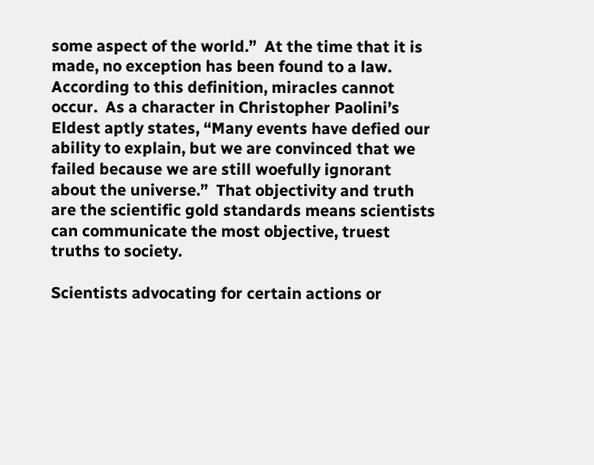some aspect of the world.”  At the time that it is made, no exception has been found to a law.  According to this definition, miracles cannot occur.  As a character in Christopher Paolini’s Eldest aptly states, “Many events have defied our ability to explain, but we are convinced that we failed because we are still woefully ignorant about the universe.”  That objectivity and truth are the scientific gold standards means scientists can communicate the most objective, truest truths to society.

Scientists advocating for certain actions or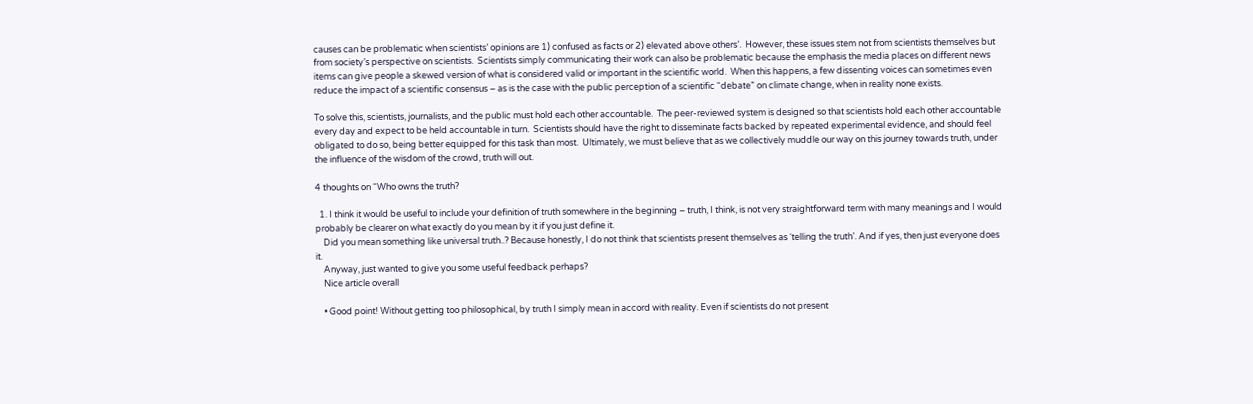causes can be problematic when scientists’ opinions are 1) confused as facts or 2) elevated above others’.  However, these issues stem not from scientists themselves but from society’s perspective on scientists.  Scientists simply communicating their work can also be problematic because the emphasis the media places on different news items can give people a skewed version of what is considered valid or important in the scientific world.  When this happens, a few dissenting voices can sometimes even reduce the impact of a scientific consensus – as is the case with the public perception of a scientific “debate” on climate change, when in reality none exists.

To solve this, scientists, journalists, and the public must hold each other accountable.  The peer-reviewed system is designed so that scientists hold each other accountable every day and expect to be held accountable in turn.  Scientists should have the right to disseminate facts backed by repeated experimental evidence, and should feel obligated to do so, being better equipped for this task than most.  Ultimately, we must believe that as we collectively muddle our way on this journey towards truth, under the influence of the wisdom of the crowd, truth will out.

4 thoughts on “Who owns the truth?

  1. I think it would be useful to include your definition of truth somewhere in the beginning – truth, I think, is not very straightforward term with many meanings and I would probably be clearer on what exactly do you mean by it if you just define it.
    Did you mean something like universal truth..? Because honestly, I do not think that scientists present themselves as ‘telling the truth’. And if yes, then just everyone does it.
    Anyway, just wanted to give you some useful feedback perhaps?
    Nice article overall

    • Good point! Without getting too philosophical, by truth I simply mean in accord with reality. Even if scientists do not present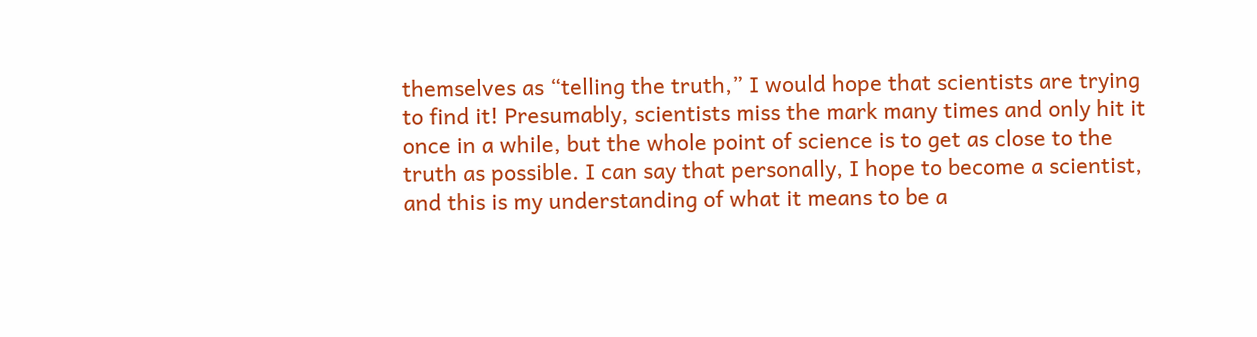themselves as “telling the truth,” I would hope that scientists are trying to find it! Presumably, scientists miss the mark many times and only hit it once in a while, but the whole point of science is to get as close to the truth as possible. I can say that personally, I hope to become a scientist, and this is my understanding of what it means to be a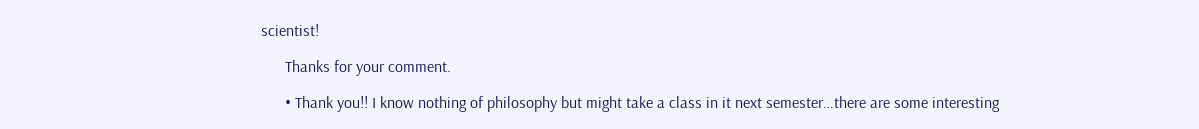scientist!

      Thanks for your comment.

      • Thank you!! I know nothing of philosophy but might take a class in it next semester…there are some interesting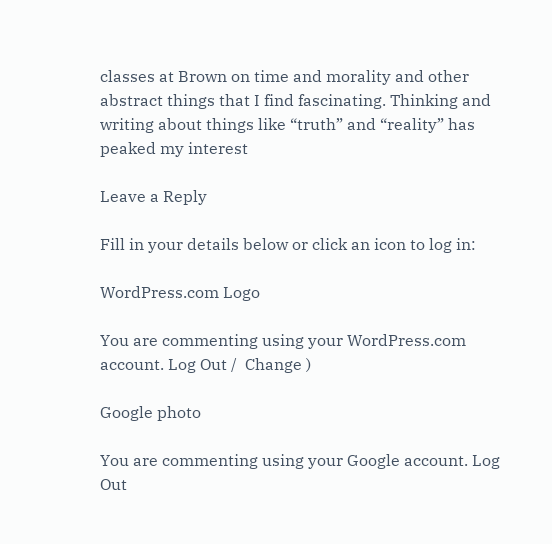classes at Brown on time and morality and other abstract things that I find fascinating. Thinking and writing about things like “truth” and “reality” has peaked my interest

Leave a Reply

Fill in your details below or click an icon to log in:

WordPress.com Logo

You are commenting using your WordPress.com account. Log Out /  Change )

Google photo

You are commenting using your Google account. Log Out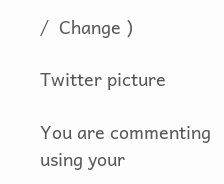/  Change )

Twitter picture

You are commenting using your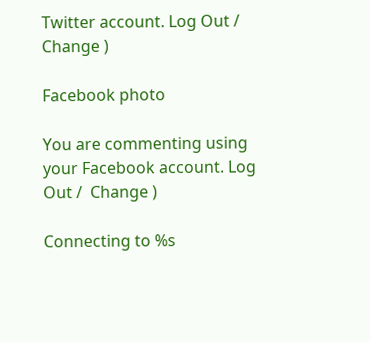Twitter account. Log Out /  Change )

Facebook photo

You are commenting using your Facebook account. Log Out /  Change )

Connecting to %s